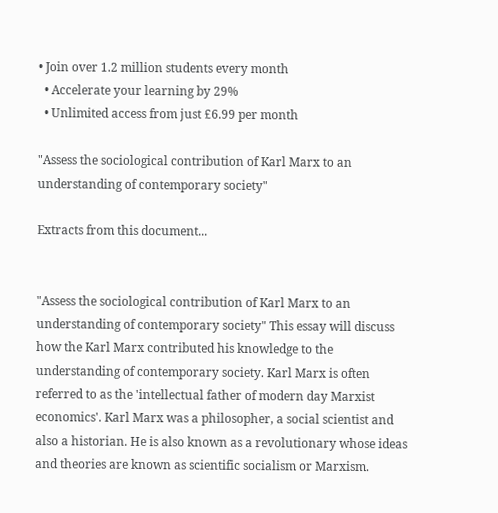• Join over 1.2 million students every month
  • Accelerate your learning by 29%
  • Unlimited access from just £6.99 per month

"Assess the sociological contribution of Karl Marx to an understanding of contemporary society"

Extracts from this document...


"Assess the sociological contribution of Karl Marx to an understanding of contemporary society" This essay will discuss how the Karl Marx contributed his knowledge to the understanding of contemporary society. Karl Marx is often referred to as the 'intellectual father of modern day Marxist economics'. Karl Marx was a philosopher, a social scientist and also a historian. He is also known as a revolutionary whose ideas and theories are known as scientific socialism or Marxism.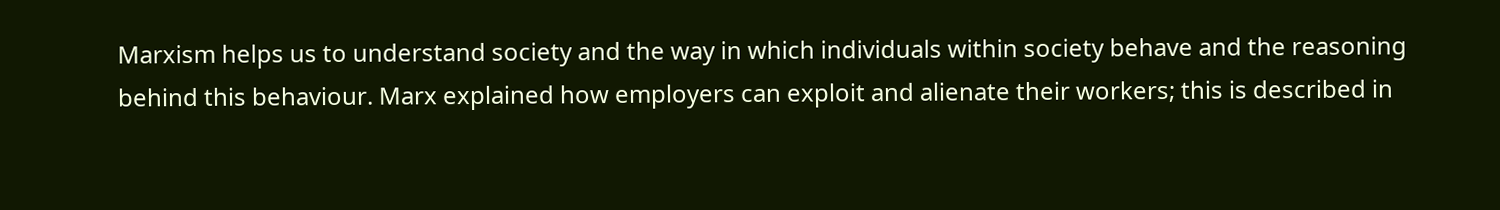Marxism helps us to understand society and the way in which individuals within society behave and the reasoning behind this behaviour. Marx explained how employers can exploit and alienate their workers; this is described in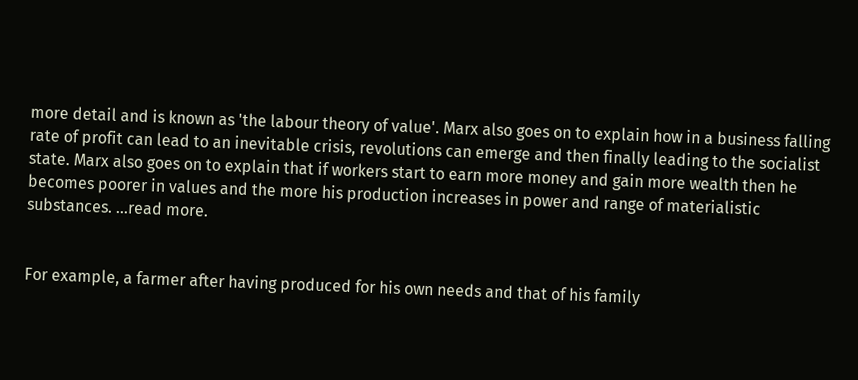more detail and is known as 'the labour theory of value'. Marx also goes on to explain how in a business falling rate of profit can lead to an inevitable crisis, revolutions can emerge and then finally leading to the socialist state. Marx also goes on to explain that if workers start to earn more money and gain more wealth then he becomes poorer in values and the more his production increases in power and range of materialistic substances. ...read more.


For example, a farmer after having produced for his own needs and that of his family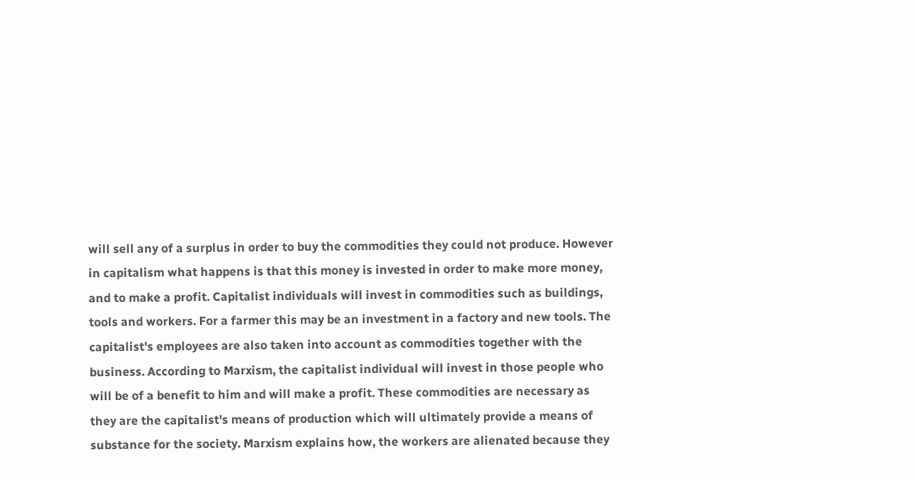will sell any of a surplus in order to buy the commodities they could not produce. However in capitalism what happens is that this money is invested in order to make more money, and to make a profit. Capitalist individuals will invest in commodities such as buildings, tools and workers. For a farmer this may be an investment in a factory and new tools. The capitalist's employees are also taken into account as commodities together with the business. According to Marxism, the capitalist individual will invest in those people who will be of a benefit to him and will make a profit. These commodities are necessary as they are the capitalist's means of production which will ultimately provide a means of substance for the society. Marxism explains how, the workers are alienated because they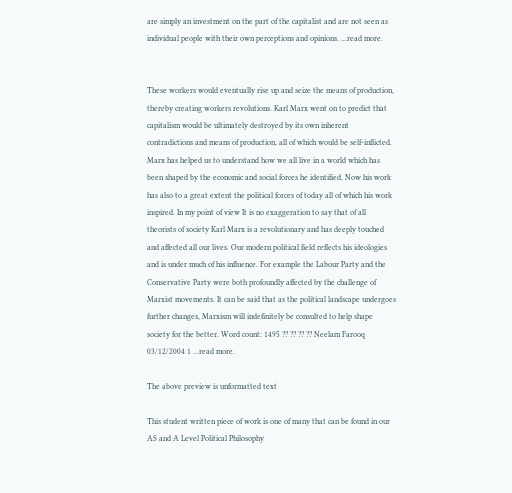are simply an investment on the part of the capitalist and are not seen as individual people with their own perceptions and opinions. ...read more.


These workers would eventually rise up and seize the means of production, thereby creating workers revolutions. Karl Marx went on to predict that capitalism would be ultimately destroyed by its own inherent contradictions and means of production, all of which would be self-inflicted. Marx has helped us to understand how we all live in a world which has been shaped by the economic and social forces he identified. Now his work has also to a great extent the political forces of today all of which his work inspired. In my point of view It is no exaggeration to say that of all theorists of society Karl Marx is a revolutionary and has deeply touched and affected all our lives. Our modern political field reflects his ideologies and is under much of his influence. For example the Labour Party and the Conservative Party were both profoundly affected by the challenge of Marxist movements. It can be said that as the political landscape undergoes further changes, Marxism will indefinitely be consulted to help shape society for the better. Word count: 1495 ?? ?? ?? ?? Neelam Farooq 03/12/2004 1 ...read more.

The above preview is unformatted text

This student written piece of work is one of many that can be found in our AS and A Level Political Philosophy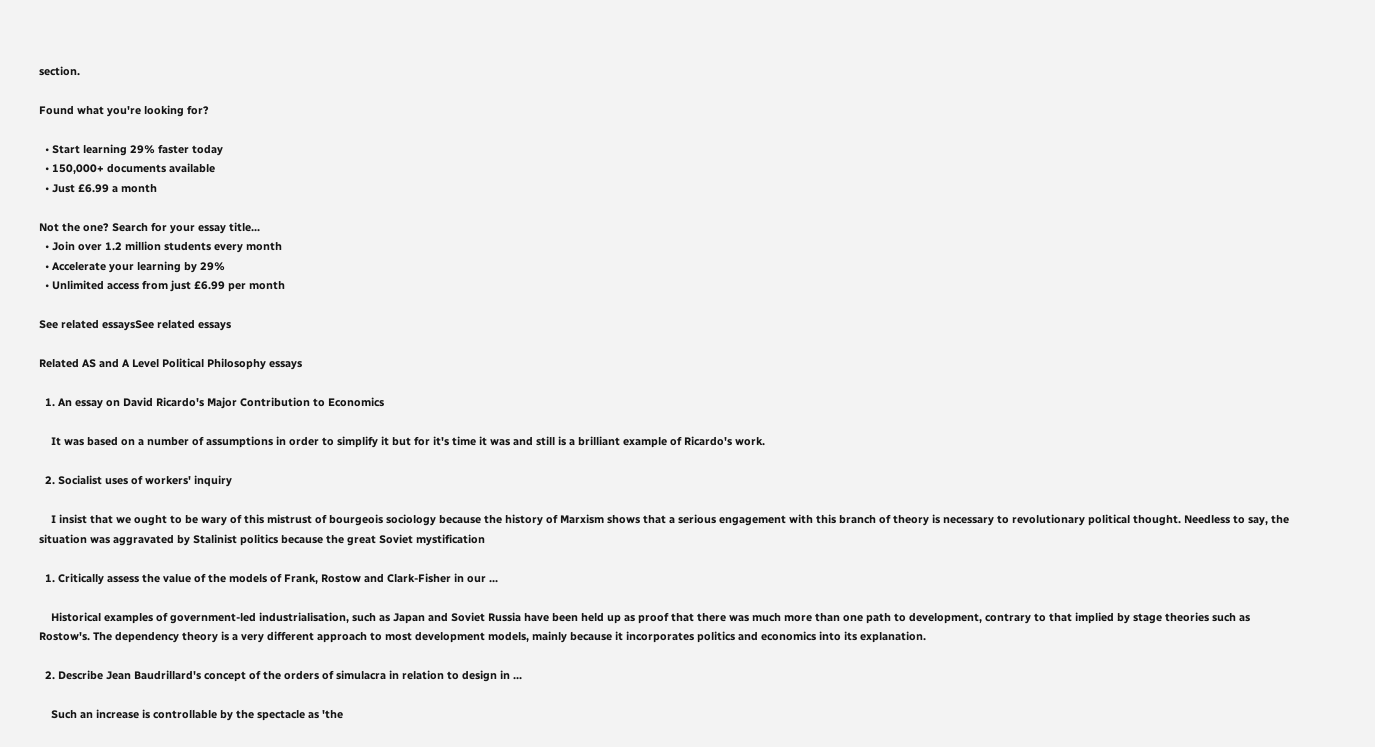section.

Found what you're looking for?

  • Start learning 29% faster today
  • 150,000+ documents available
  • Just £6.99 a month

Not the one? Search for your essay title...
  • Join over 1.2 million students every month
  • Accelerate your learning by 29%
  • Unlimited access from just £6.99 per month

See related essaysSee related essays

Related AS and A Level Political Philosophy essays

  1. An essay on David Ricardo's Major Contribution to Economics

    It was based on a number of assumptions in order to simplify it but for it's time it was and still is a brilliant example of Ricardo's work.

  2. Socialist uses of workers' inquiry

    I insist that we ought to be wary of this mistrust of bourgeois sociology because the history of Marxism shows that a serious engagement with this branch of theory is necessary to revolutionary political thought. Needless to say, the situation was aggravated by Stalinist politics because the great Soviet mystification

  1. Critically assess the value of the models of Frank, Rostow and Clark-Fisher in our ...

    Historical examples of government-led industrialisation, such as Japan and Soviet Russia have been held up as proof that there was much more than one path to development, contrary to that implied by stage theories such as Rostow's. The dependency theory is a very different approach to most development models, mainly because it incorporates politics and economics into its explanation.

  2. Describe Jean Baudrillard's concept of the orders of simulacra in relation to design in ...

    Such an increase is controllable by the spectacle as 'the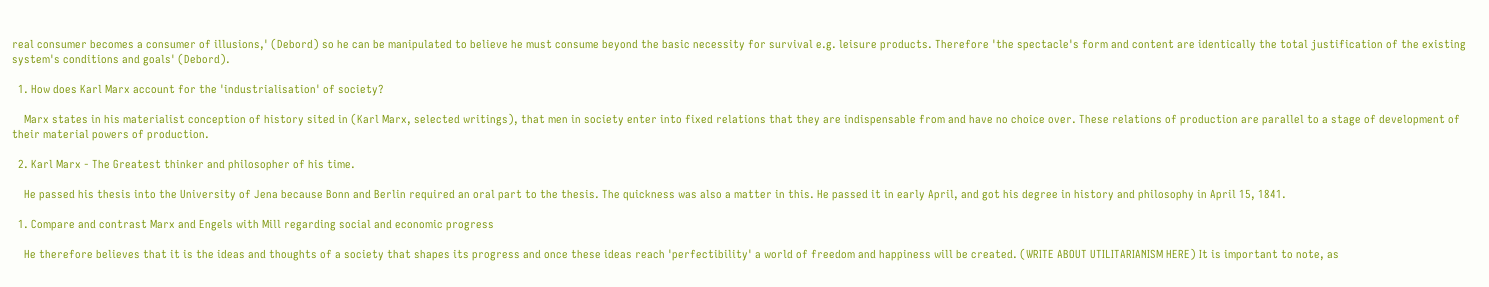real consumer becomes a consumer of illusions,' (Debord) so he can be manipulated to believe he must consume beyond the basic necessity for survival e.g. leisure products. Therefore 'the spectacle's form and content are identically the total justification of the existing system's conditions and goals' (Debord).

  1. How does Karl Marx account for the 'industrialisation' of society?

    Marx states in his materialist conception of history sited in (Karl Marx, selected writings), that men in society enter into fixed relations that they are indispensable from and have no choice over. These relations of production are parallel to a stage of development of their material powers of production.

  2. Karl Marx - The Greatest thinker and philosopher of his time.

    He passed his thesis into the University of Jena because Bonn and Berlin required an oral part to the thesis. The quickness was also a matter in this. He passed it in early April, and got his degree in history and philosophy in April 15, 1841.

  1. Compare and contrast Marx and Engels with Mill regarding social and economic progress

    He therefore believes that it is the ideas and thoughts of a society that shapes its progress and once these ideas reach 'perfectibility' a world of freedom and happiness will be created. (WRITE ABOUT UTILITARIANISM HERE) It is important to note, as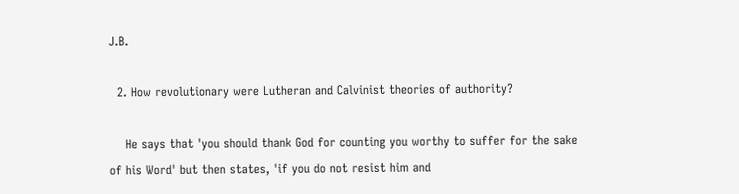J.B.

  2. How revolutionary were Lutheran and Calvinist theories of authority?

    He says that 'you should thank God for counting you worthy to suffer for the sake of his Word' but then states, 'if you do not resist him and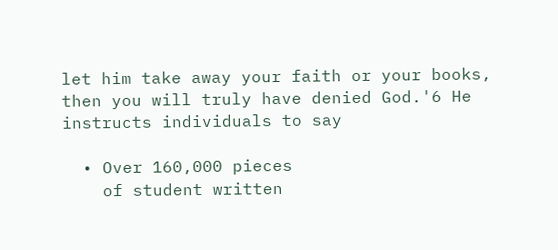let him take away your faith or your books, then you will truly have denied God.'6 He instructs individuals to say

  • Over 160,000 pieces
    of student written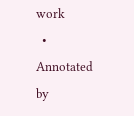work
  • Annotated by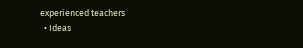experienced teachers
  • Ideas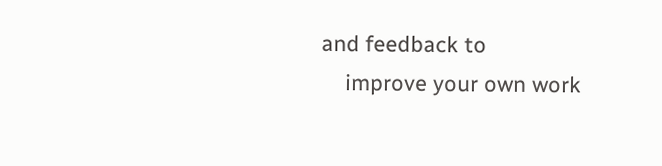and feedback to
    improve your own work